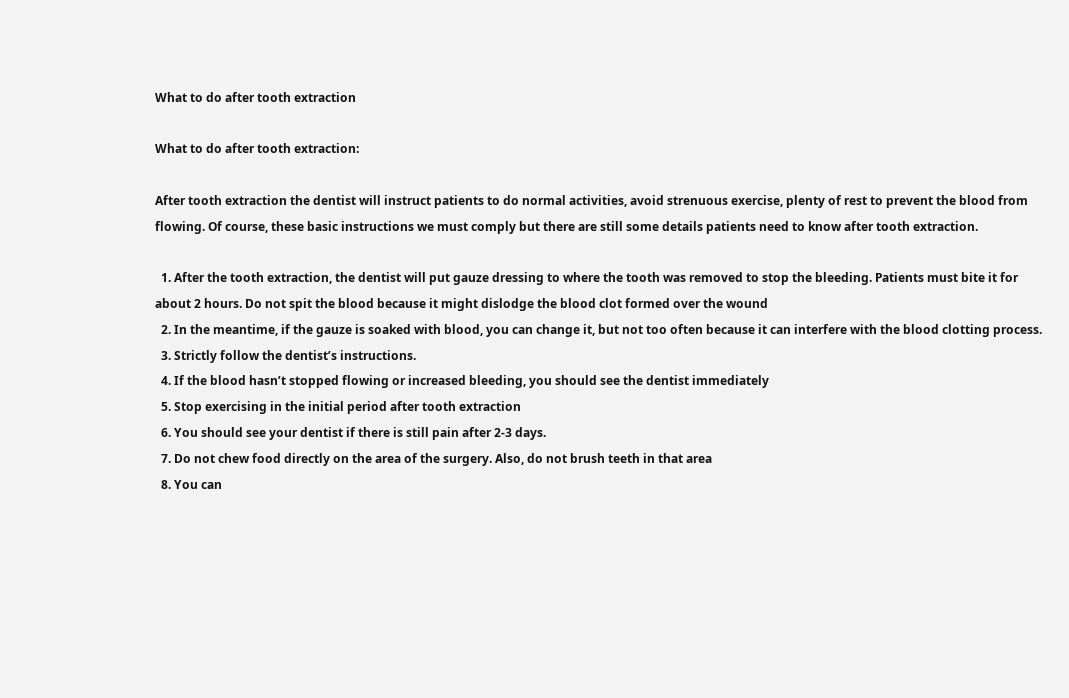What to do after tooth extraction

What to do after tooth extraction:

After tooth extraction the dentist will instruct patients to do normal activities, avoid strenuous exercise, plenty of rest to prevent the blood from flowing. Of course, these basic instructions we must comply but there are still some details patients need to know after tooth extraction.

  1. After the tooth extraction, the dentist will put gauze dressing to where the tooth was removed to stop the bleeding. Patients must bite it for about 2 hours. Do not spit the blood because it might dislodge the blood clot formed over the wound
  2. In the meantime, if the gauze is soaked with blood, you can change it, but not too often because it can interfere with the blood clotting process.
  3. Strictly follow the dentist’s instructions.
  4. If the blood hasn’t stopped flowing or increased bleeding, you should see the dentist immediately
  5. Stop exercising in the initial period after tooth extraction
  6. You should see your dentist if there is still pain after 2-3 days.
  7. Do not chew food directly on the area of the surgery. Also, do not brush teeth in that area
  8. You can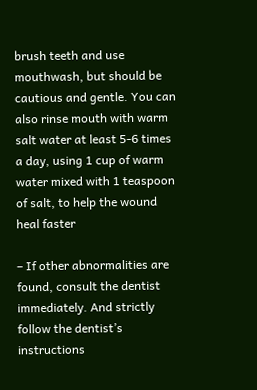brush teeth and use mouthwash, but should be cautious and gentle. You can also rinse mouth with warm salt water at least 5-6 times a day, using 1 cup of warm water mixed with 1 teaspoon of salt, to help the wound heal faster

– If other abnormalities are found, consult the dentist immediately. And strictly follow the dentist’s instructions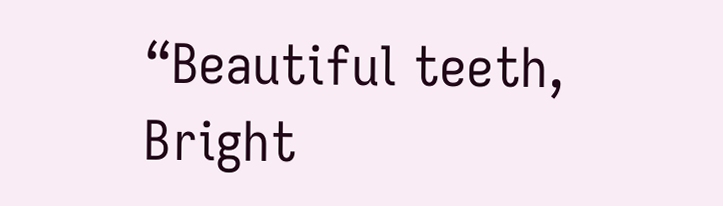“Beautiful teeth, Bright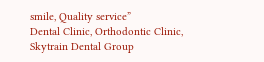smile, Quality service”
Dental Clinic, Orthodontic Clinic, Skytrain Dental Group